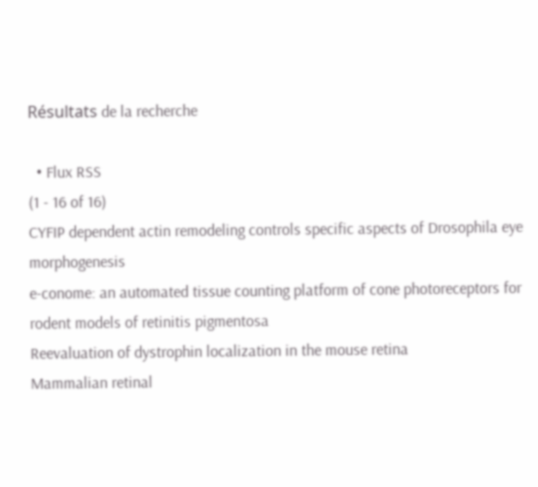Résultats de la recherche

  • Flux RSS
(1 - 16 of 16)
CYFIP dependent actin remodeling controls specific aspects of Drosophila eye morphogenesis
e-conome: an automated tissue counting platform of cone photoreceptors for rodent models of retinitis pigmentosa
Reevaluation of dystrophin localization in the mouse retina
Mammalian retinal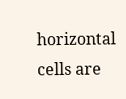horizontal cells are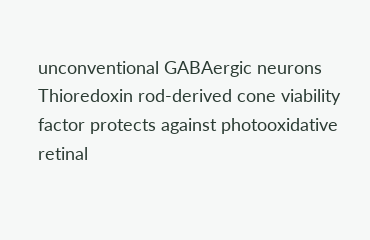unconventional GABAergic neurons
Thioredoxin rod-derived cone viability factor protects against photooxidative retinal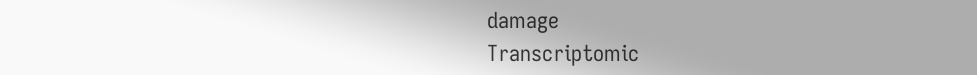damage
Transcriptomic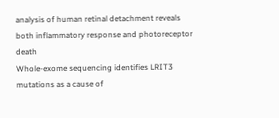analysis of human retinal detachment reveals both inflammatory response and photoreceptor death
Whole-exome sequencing identifies LRIT3 mutations as a cause of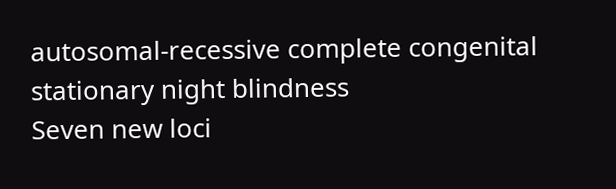autosomal-recessive complete congenital stationary night blindness
Seven new loci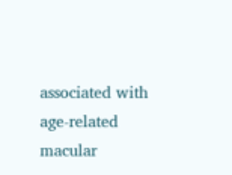associated with age-related macular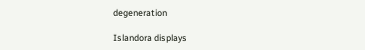degeneration

Islandora displays